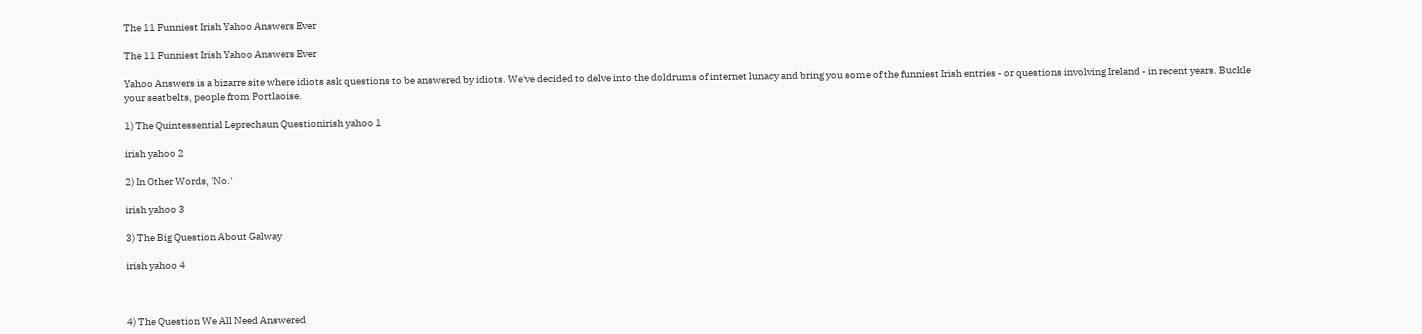The 11 Funniest Irish Yahoo Answers Ever

The 11 Funniest Irish Yahoo Answers Ever

Yahoo Answers is a bizarre site where idiots ask questions to be answered by idiots. We've decided to delve into the doldrums of internet lunacy and bring you some of the funniest Irish entries - or questions involving Ireland - in recent years. Buckle your seatbelts, people from Portlaoise.

1) The Quintessential Leprechaun Questionirish yahoo 1

irish yahoo 2

2) In Other Words, 'No.'

irish yahoo 3

3) The Big Question About Galway

irish yahoo 4



4) The Question We All Need Answered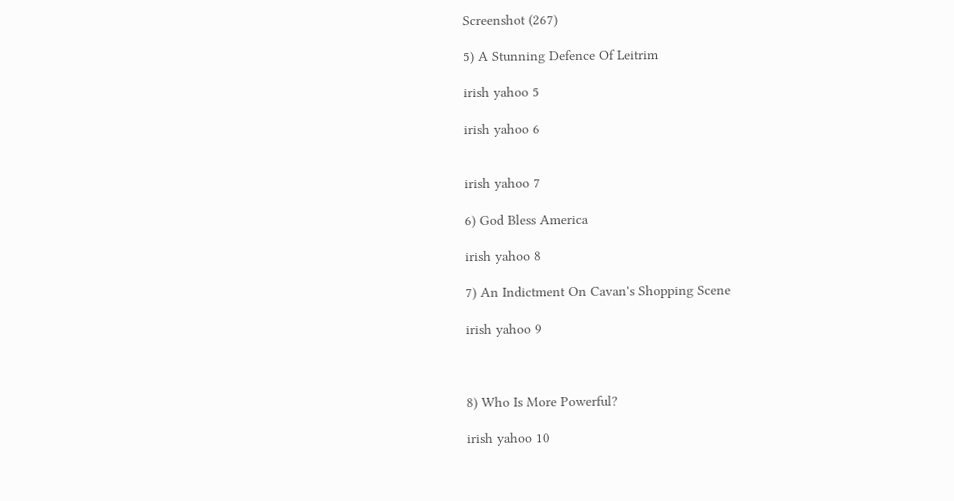Screenshot (267)

5) A Stunning Defence Of Leitrim

irish yahoo 5

irish yahoo 6


irish yahoo 7

6) God Bless America

irish yahoo 8

7) An Indictment On Cavan's Shopping Scene

irish yahoo 9



8) Who Is More Powerful?

irish yahoo 10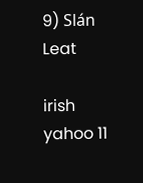9) Slán Leat

irish yahoo 11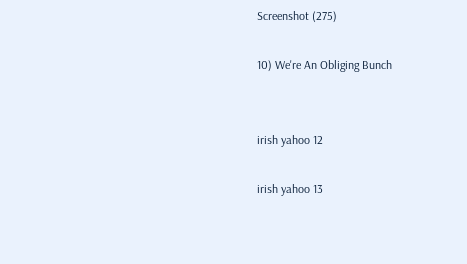Screenshot (275)

10) We're An Obliging Bunch


irish yahoo 12

irish yahoo 13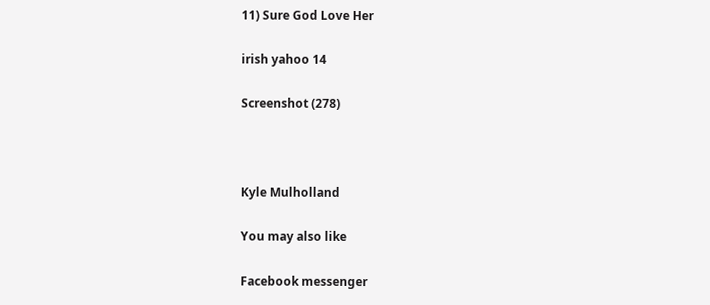11) Sure God Love Her

irish yahoo 14

Screenshot (278)



Kyle Mulholland

You may also like

Facebook messenger